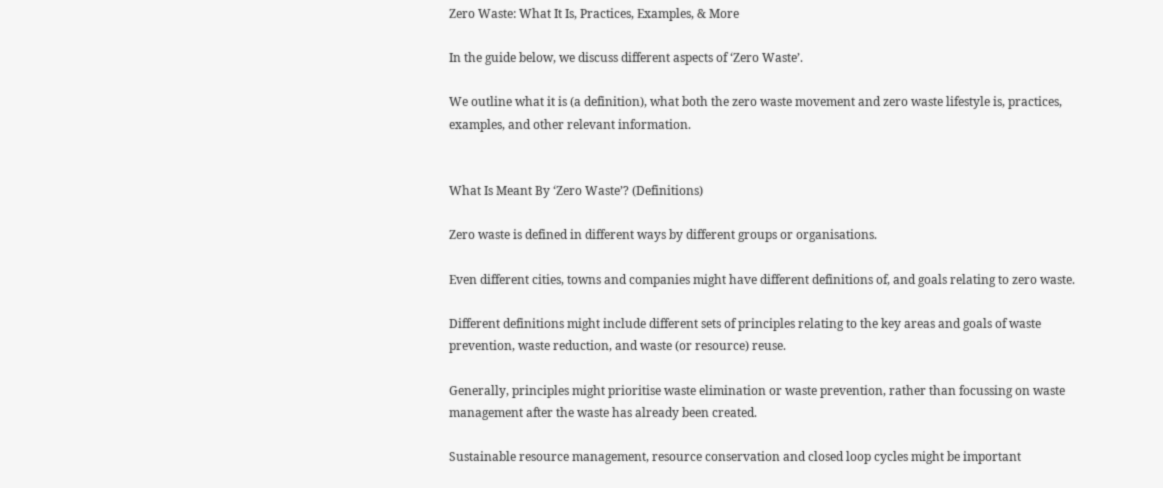Zero Waste: What It Is, Practices, Examples, & More

In the guide below, we discuss different aspects of ‘Zero Waste’.

We outline what it is (a definition), what both the zero waste movement and zero waste lifestyle is, practices, examples, and other relevant information.


What Is Meant By ‘Zero Waste’? (Definitions)

Zero waste is defined in different ways by different groups or organisations.

Even different cities, towns and companies might have different definitions of, and goals relating to zero waste.

Different definitions might include different sets of principles relating to the key areas and goals of waste prevention, waste reduction, and waste (or resource) reuse.

Generally, principles might prioritise waste elimination or waste prevention, rather than focussing on waste management after the waste has already been created.

Sustainable resource management, resource conservation and closed loop cycles might be important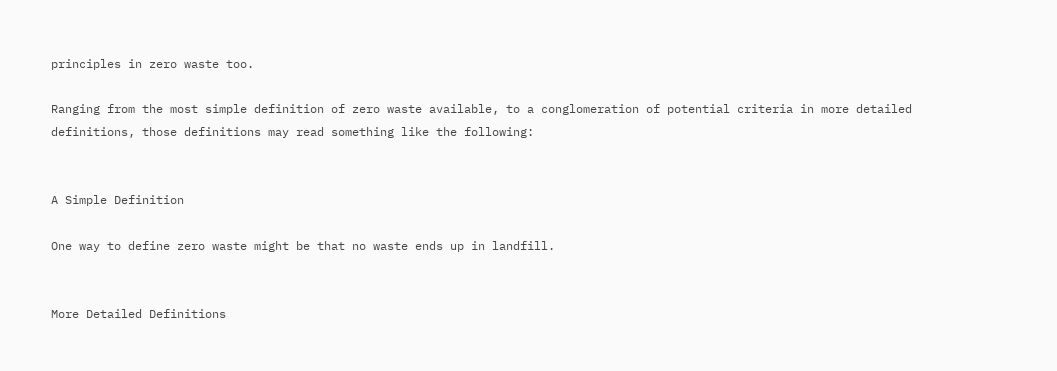principles in zero waste too.

Ranging from the most simple definition of zero waste available, to a conglomeration of potential criteria in more detailed definitions, those definitions may read something like the following:


A Simple Definition

One way to define zero waste might be that no waste ends up in landfill.


More Detailed Definitions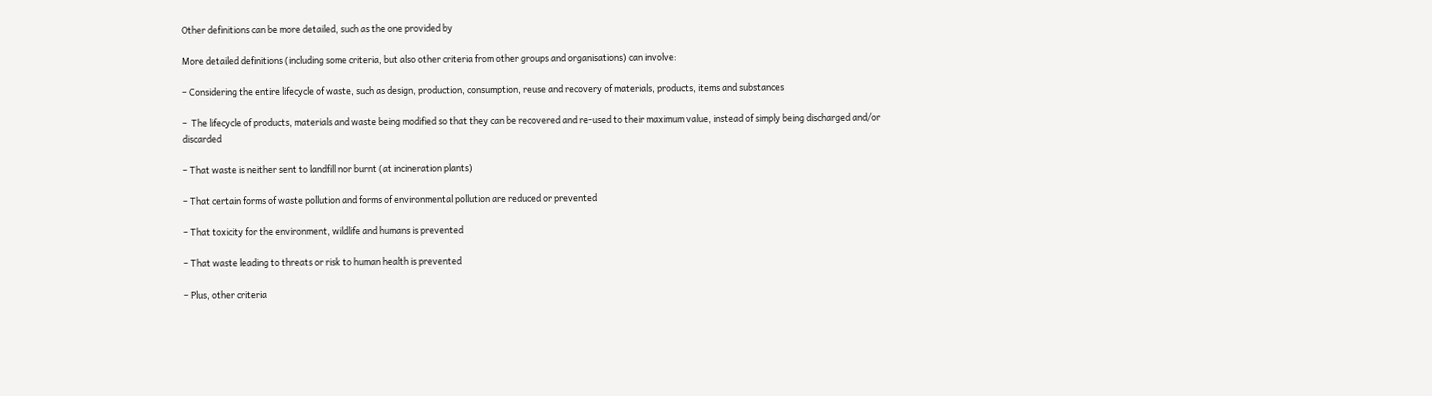Other definitions can be more detailed, such as the one provided by

More detailed definitions (including some criteria, but also other criteria from other groups and organisations) can involve:

– Considering the entire lifecycle of waste, such as design, production, consumption, reuse and recovery of materials, products, items and substances

–  The lifecycle of products, materials and waste being modified so that they can be recovered and re-used to their maximum value, instead of simply being discharged and/or discarded

– That waste is neither sent to landfill nor burnt (at incineration plants)

– That certain forms of waste pollution and forms of environmental pollution are reduced or prevented

– That toxicity for the environment, wildlife and humans is prevented

– That waste leading to threats or risk to human health is prevented

– Plus, other criteria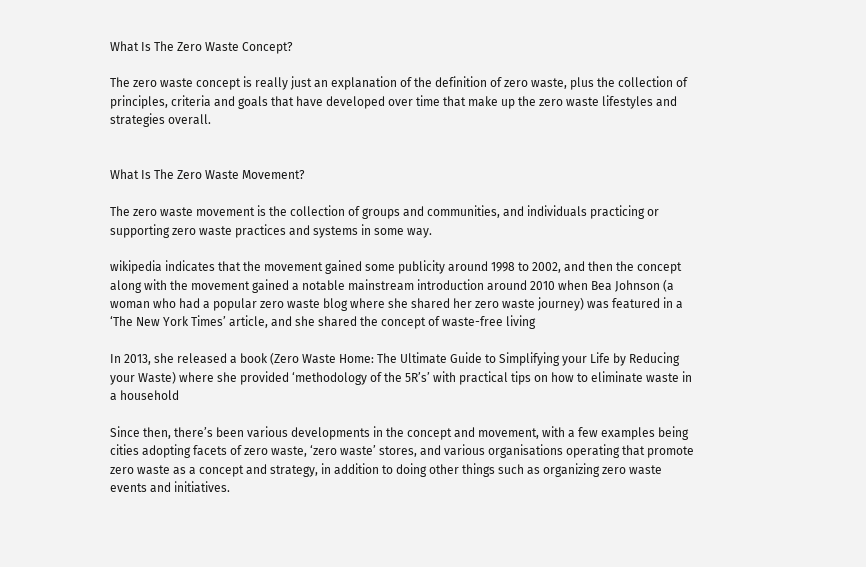What Is The Zero Waste Concept?

The zero waste concept is really just an explanation of the definition of zero waste, plus the collection of principles, criteria and goals that have developed over time that make up the zero waste lifestyles and strategies overall.


What Is The Zero Waste Movement?

The zero waste movement is the collection of groups and communities, and individuals practicing or supporting zero waste practices and systems in some way.

wikipedia indicates that the movement gained some publicity around 1998 to 2002, and then the concept along with the movement gained a notable mainstream introduction around 2010 when Bea Johnson (a woman who had a popular zero waste blog where she shared her zero waste journey) was featured in a ‘The New York Times’ article, and she shared the concept of waste-free living

In 2013, she released a book (Zero Waste Home: The Ultimate Guide to Simplifying your Life by Reducing your Waste) where she provided ‘methodology of the 5R’s’ with practical tips on how to eliminate waste in a household

Since then, there’s been various developments in the concept and movement, with a few examples being cities adopting facets of zero waste, ‘zero waste’ stores, and various organisations operating that promote zero waste as a concept and strategy, in addition to doing other things such as organizing zero waste events and initiatives.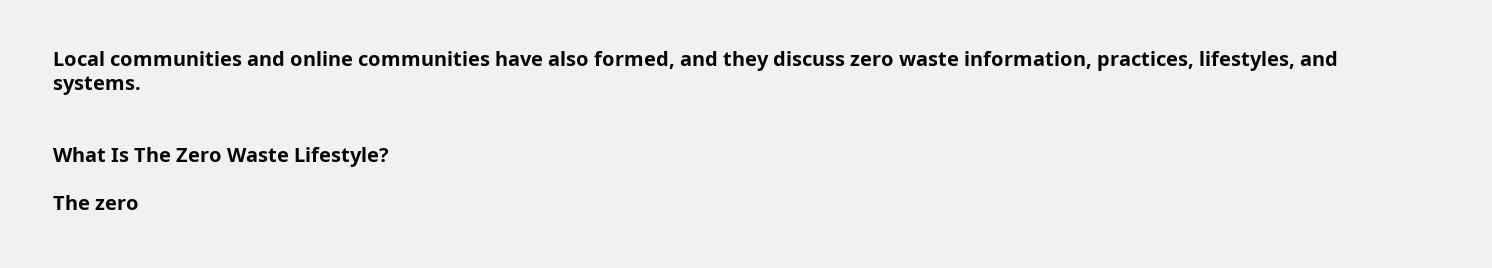Local communities and online communities have also formed, and they discuss zero waste information, practices, lifestyles, and systems.


What Is The Zero Waste Lifestyle?

The zero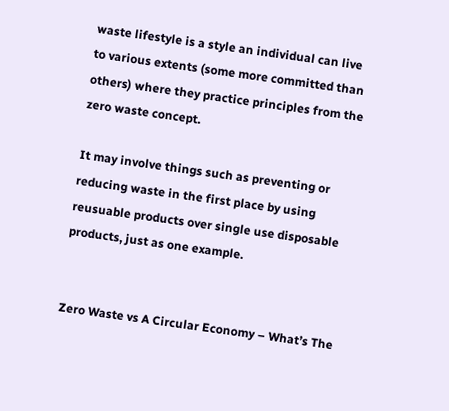waste lifestyle is a style an individual can live to various extents (some more committed than others) where they practice principles from the zero waste concept.

It may involve things such as preventing or reducing waste in the first place by using reusuable products over single use disposable products, just as one example.


Zero Waste vs A Circular Economy – What’s The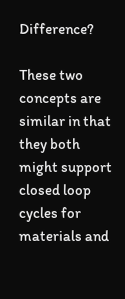Difference?

These two concepts are similar in that they both might support closed loop cycles for materials and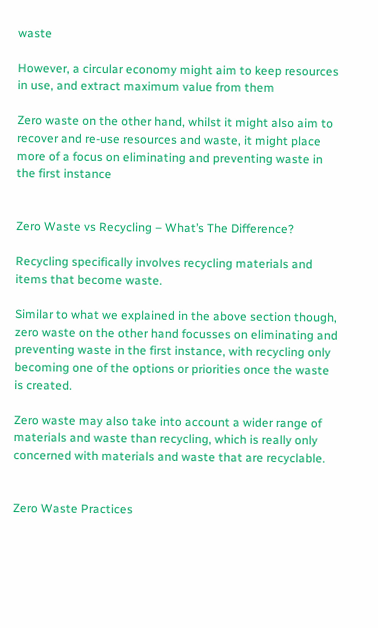waste

However, a circular economy might aim to keep resources in use, and extract maximum value from them

Zero waste on the other hand, whilst it might also aim to recover and re-use resources and waste, it might place more of a focus on eliminating and preventing waste in the first instance


Zero Waste vs Recycling – What’s The Difference?

Recycling specifically involves recycling materials and items that become waste.

Similar to what we explained in the above section though, zero waste on the other hand focusses on eliminating and preventing waste in the first instance, with recycling only becoming one of the options or priorities once the waste is created.

Zero waste may also take into account a wider range of materials and waste than recycling, which is really only concerned with materials and waste that are recyclable.


Zero Waste Practices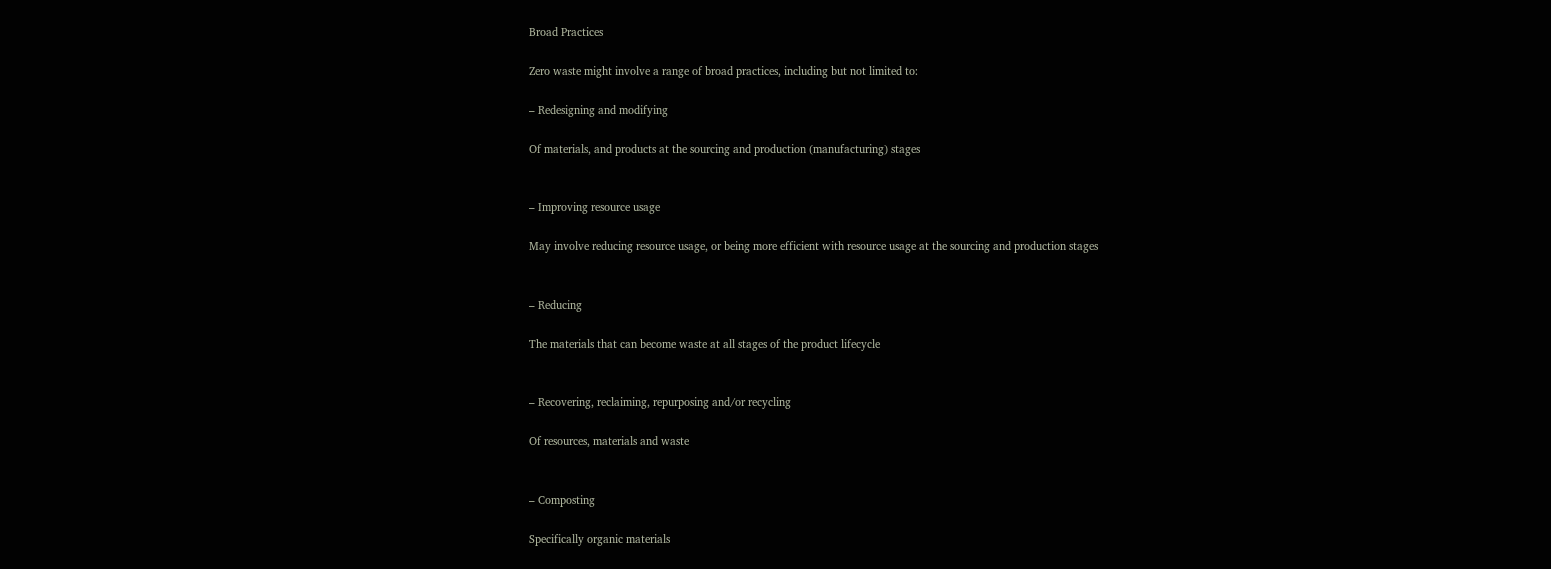Broad Practices

Zero waste might involve a range of broad practices, including but not limited to:

– Redesigning and modifying

Of materials, and products at the sourcing and production (manufacturing) stages


– Improving resource usage

May involve reducing resource usage, or being more efficient with resource usage at the sourcing and production stages


– Reducing

The materials that can become waste at all stages of the product lifecycle


– Recovering, reclaiming, repurposing and/or recycling

Of resources, materials and waste


– Composting

Specifically organic materials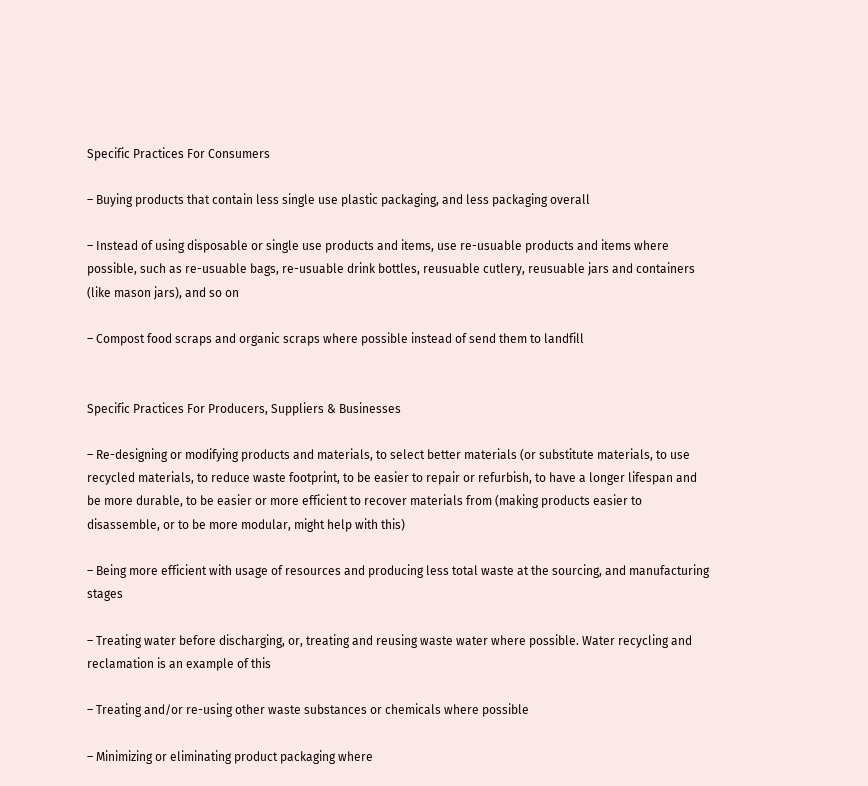Specific Practices For Consumers

– Buying products that contain less single use plastic packaging, and less packaging overall

– Instead of using disposable or single use products and items, use re-usuable products and items where possible, such as re-usuable bags, re-usuable drink bottles, reusuable cutlery, reusuable jars and containers (like mason jars), and so on

– Compost food scraps and organic scraps where possible instead of send them to landfill


Specific Practices For Producers, Suppliers & Businesses

– Re-designing or modifying products and materials, to select better materials (or substitute materials, to use recycled materials, to reduce waste footprint, to be easier to repair or refurbish, to have a longer lifespan and be more durable, to be easier or more efficient to recover materials from (making products easier to disassemble, or to be more modular, might help with this)

– Being more efficient with usage of resources and producing less total waste at the sourcing, and manufacturing stages

– Treating water before discharging, or, treating and reusing waste water where possible. Water recycling and reclamation is an example of this

– Treating and/or re-using other waste substances or chemicals where possible

– Minimizing or eliminating product packaging where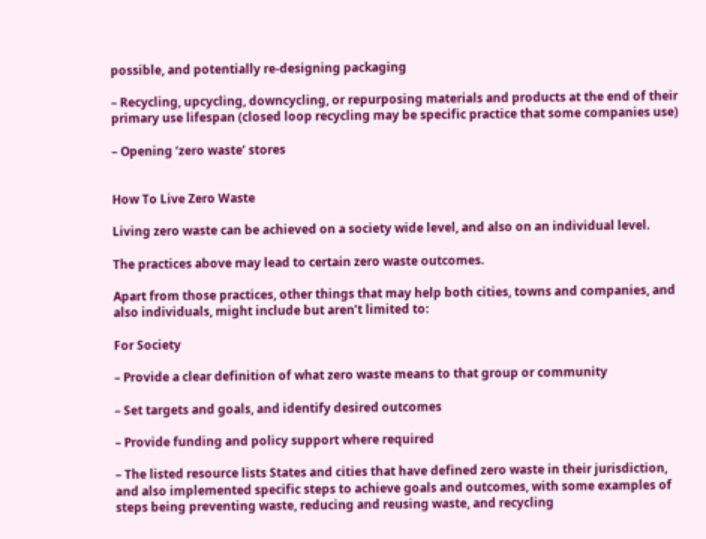possible, and potentially re-designing packaging

– Recycling, upcycling, downcycling, or repurposing materials and products at the end of their primary use lifespan (closed loop recycling may be specific practice that some companies use)

– Opening ‘zero waste’ stores


How To Live Zero Waste

Living zero waste can be achieved on a society wide level, and also on an individual level.

The practices above may lead to certain zero waste outcomes.

Apart from those practices, other things that may help both cities, towns and companies, and also individuals, might include but aren’t limited to:

For Society

– Provide a clear definition of what zero waste means to that group or community

– Set targets and goals, and identify desired outcomes

– Provide funding and policy support where required

– The listed resource lists States and cities that have defined zero waste in their jurisdiction, and also implemented specific steps to achieve goals and outcomes, with some examples of steps being preventing waste, reducing and reusing waste, and recycling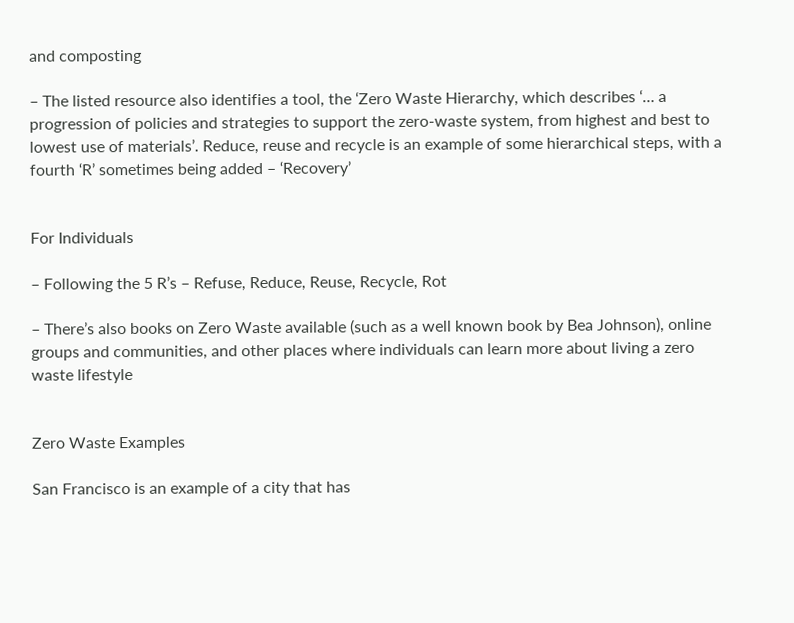and composting

– The listed resource also identifies a tool, the ‘Zero Waste Hierarchy, which describes ‘… a progression of policies and strategies to support the zero-waste system, from highest and best to lowest use of materials’. Reduce, reuse and recycle is an example of some hierarchical steps, with a fourth ‘R’ sometimes being added – ‘Recovery’


For Individuals

– Following the 5 R’s – Refuse, Reduce, Reuse, Recycle, Rot

– There’s also books on Zero Waste available (such as a well known book by Bea Johnson), online groups and communities, and other places where individuals can learn more about living a zero waste lifestyle


Zero Waste Examples

San Francisco is an example of a city that has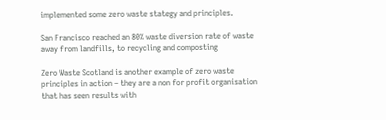implemented some zero waste stategy and principles.

San Francisco reached an 80% waste diversion rate of waste away from landfills, to recycling and composting

Zero Waste Scotland is another example of zero waste principles in action – they are a non for profit organisation that has seen results with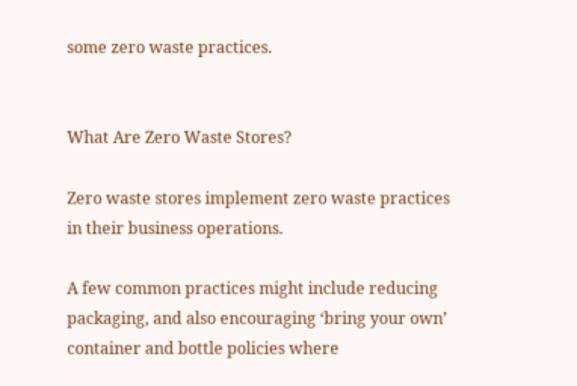some zero waste practices.


What Are Zero Waste Stores?

Zero waste stores implement zero waste practices in their business operations.

A few common practices might include reducing packaging, and also encouraging ‘bring your own’ container and bottle policies where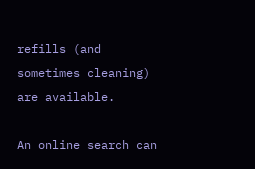refills (and sometimes cleaning) are available.

An online search can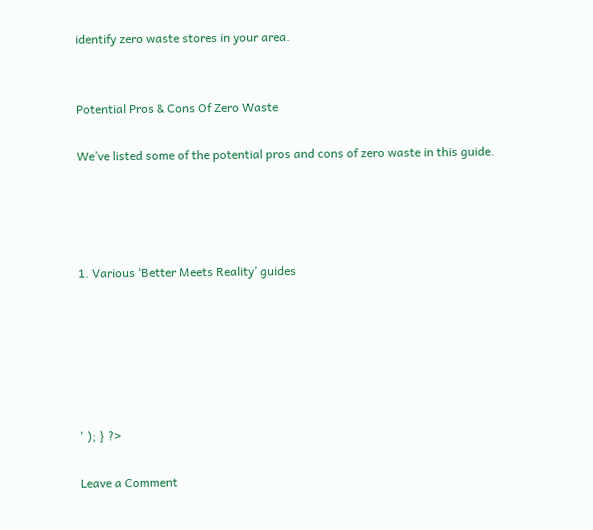identify zero waste stores in your area.


Potential Pros & Cons Of Zero Waste

We’ve listed some of the potential pros and cons of zero waste in this guide.




1. Various ‘Better Meets Reality’ guides






' ); } ?>

Leave a Comment